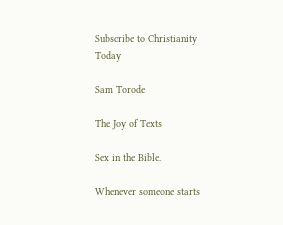Subscribe to Christianity Today

Sam Torode

The Joy of Texts

Sex in the Bible.

Whenever someone starts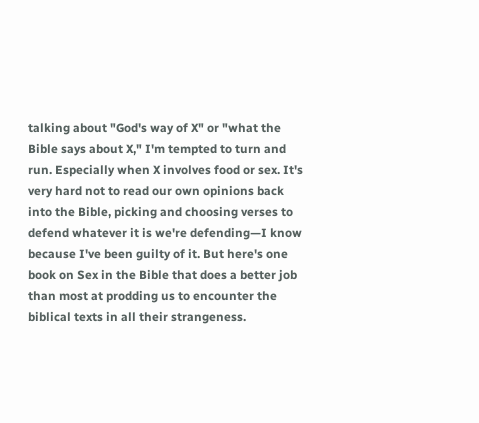talking about "God's way of X" or "what the Bible says about X," I'm tempted to turn and run. Especially when X involves food or sex. It's very hard not to read our own opinions back into the Bible, picking and choosing verses to defend whatever it is we're defending—I know because I've been guilty of it. But here's one book on Sex in the Bible that does a better job than most at prodding us to encounter the biblical texts in all their strangeness.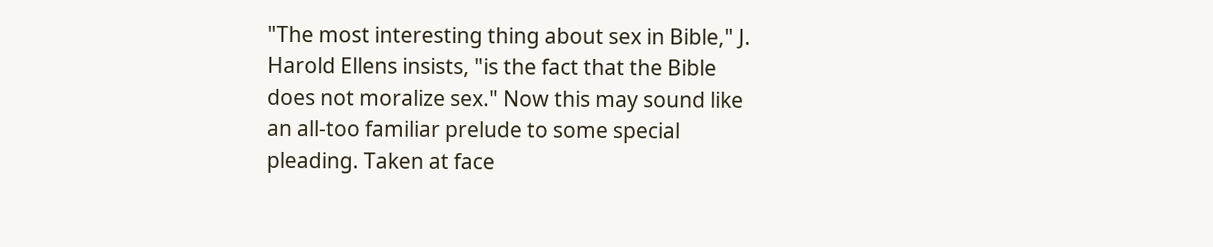"The most interesting thing about sex in Bible," J. Harold Ellens insists, "is the fact that the Bible does not moralize sex." Now this may sound like an all-too familiar prelude to some special pleading. Taken at face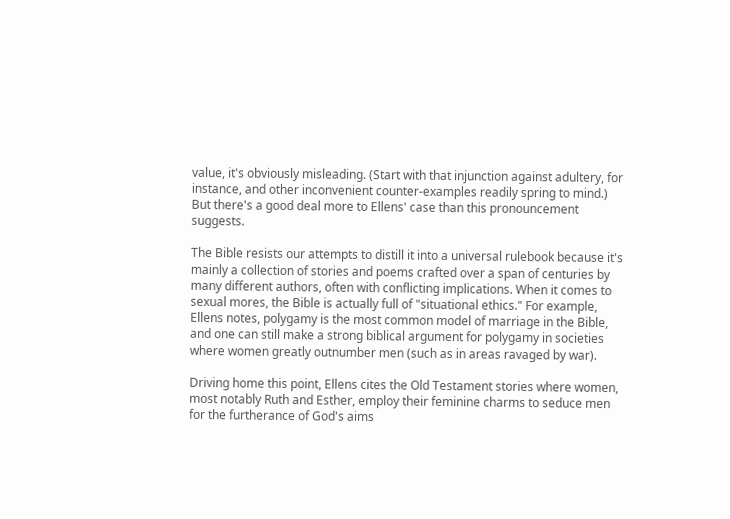value, it's obviously misleading. (Start with that injunction against adultery, for instance, and other inconvenient counter-examples readily spring to mind.) But there's a good deal more to Ellens' case than this pronouncement suggests.

The Bible resists our attempts to distill it into a universal rulebook because it's mainly a collection of stories and poems crafted over a span of centuries by many different authors, often with conflicting implications. When it comes to sexual mores, the Bible is actually full of "situational ethics." For example, Ellens notes, polygamy is the most common model of marriage in the Bible, and one can still make a strong biblical argument for polygamy in societies where women greatly outnumber men (such as in areas ravaged by war).

Driving home this point, Ellens cites the Old Testament stories where women, most notably Ruth and Esther, employ their feminine charms to seduce men for the furtherance of God's aims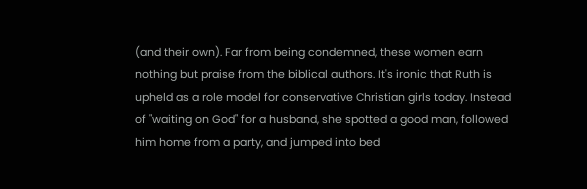(and their own). Far from being condemned, these women earn nothing but praise from the biblical authors. It's ironic that Ruth is upheld as a role model for conservative Christian girls today. Instead of "waiting on God" for a husband, she spotted a good man, followed him home from a party, and jumped into bed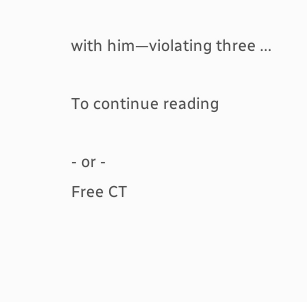with him—violating three ...

To continue reading

- or -
Free CT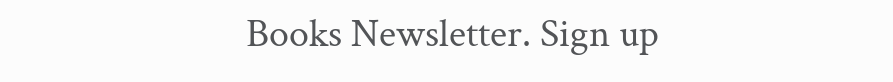Books Newsletter. Sign up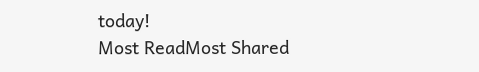today!
Most ReadMost Shared